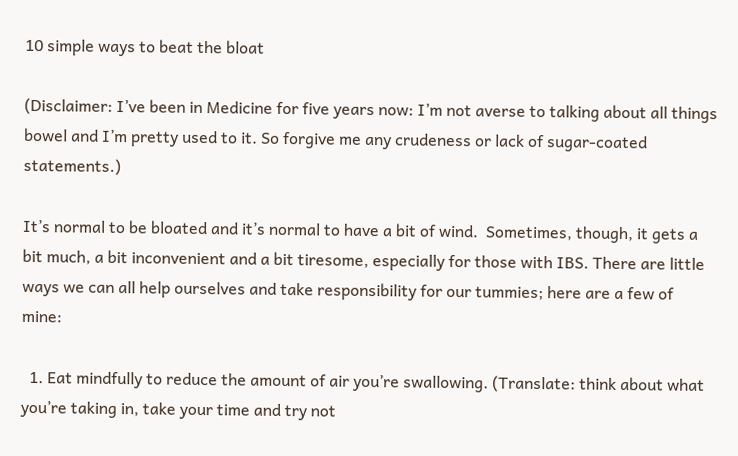10 simple ways to beat the bloat

(Disclaimer: I’ve been in Medicine for five years now: I’m not averse to talking about all things bowel and I’m pretty used to it. So forgive me any crudeness or lack of sugar-coated statements.)

It’s normal to be bloated and it’s normal to have a bit of wind.  Sometimes, though, it gets a bit much, a bit inconvenient and a bit tiresome, especially for those with IBS. There are little ways we can all help ourselves and take responsibility for our tummies; here are a few of mine:

  1. Eat mindfully to reduce the amount of air you’re swallowing. (Translate: think about what you’re taking in, take your time and try not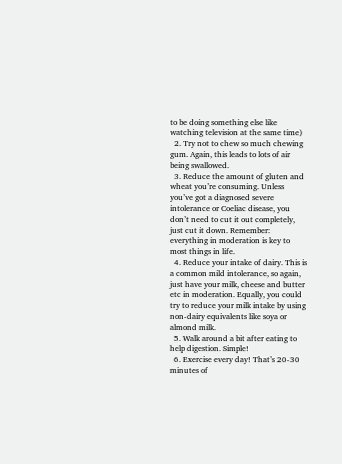to be doing something else like watching television at the same time)
  2. Try not to chew so much chewing gum. Again, this leads to lots of air being swallowed.
  3. Reduce the amount of gluten and wheat you’re consuming. Unless you’ve got a diagnosed severe intolerance or Coeliac disease, you don’t need to cut it out completely, just cut it down. Remember: everything in moderation is key to most things in life.
  4. Reduce your intake of dairy. This is a common mild intolerance, so again, just have your milk, cheese and butter etc in moderation. Equally, you could try to reduce your milk intake by using non-dairy equivalents like soya or almond milk.
  5. Walk around a bit after eating to help digestion. Simple!
  6. Exercise every day! That’s 20-30 minutes of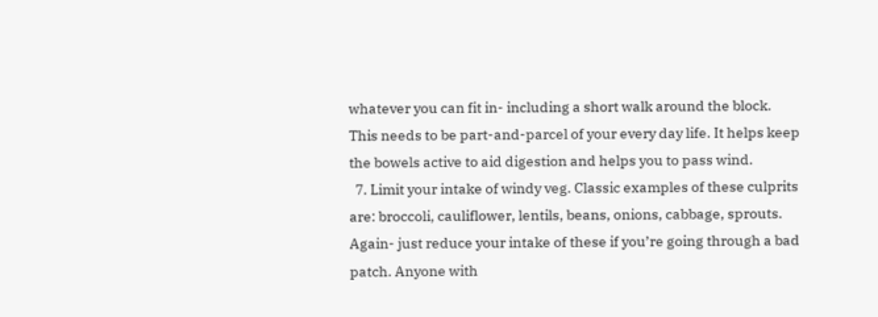whatever you can fit in- including a short walk around the block. This needs to be part-and-parcel of your every day life. It helps keep the bowels active to aid digestion and helps you to pass wind.
  7. Limit your intake of windy veg. Classic examples of these culprits are: broccoli, cauliflower, lentils, beans, onions, cabbage, sprouts. Again- just reduce your intake of these if you’re going through a bad patch. Anyone with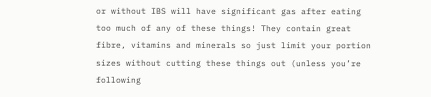or without IBS will have significant gas after eating too much of any of these things! They contain great fibre, vitamins and minerals so just limit your portion sizes without cutting these things out (unless you’re following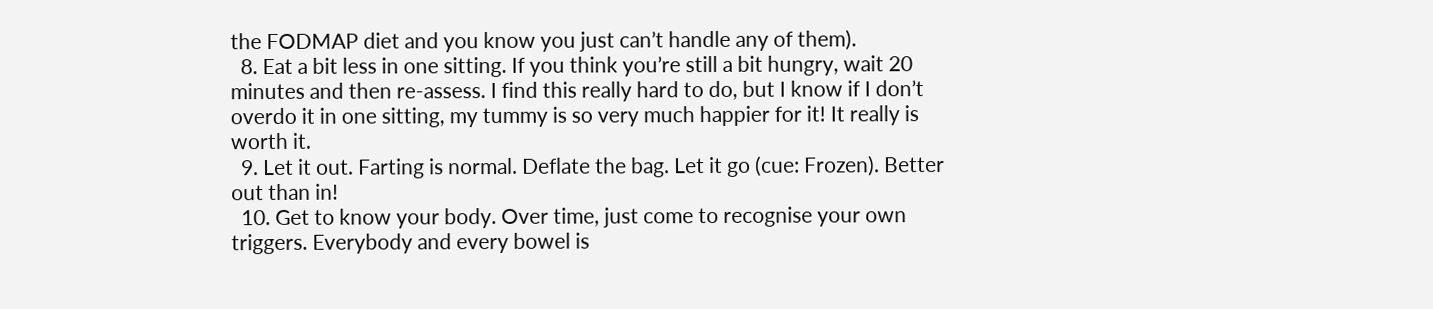the FODMAP diet and you know you just can’t handle any of them).
  8. Eat a bit less in one sitting. If you think you’re still a bit hungry, wait 20 minutes and then re-assess. I find this really hard to do, but I know if I don’t overdo it in one sitting, my tummy is so very much happier for it! It really is worth it.
  9. Let it out. Farting is normal. Deflate the bag. Let it go (cue: Frozen). Better out than in!
  10. Get to know your body. Over time, just come to recognise your own triggers. Everybody and every bowel is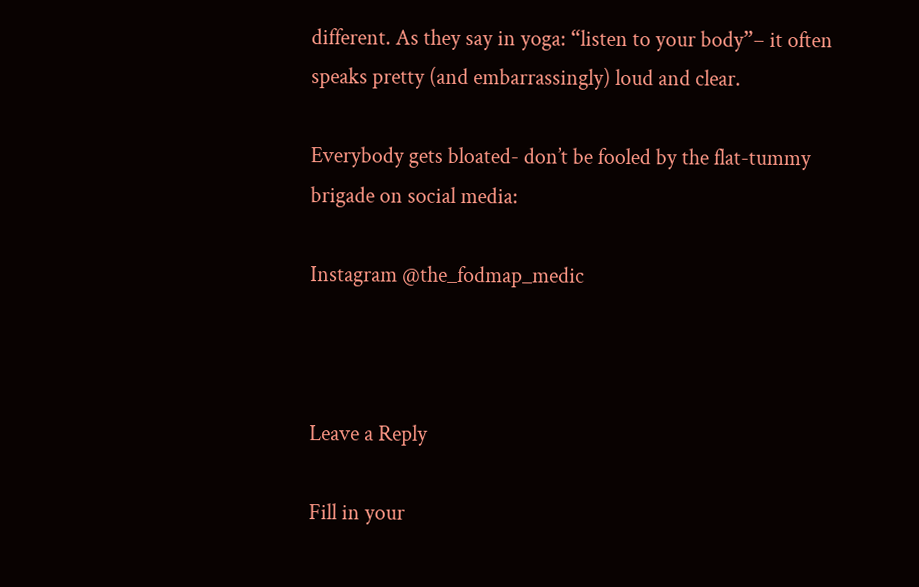different. As they say in yoga: “listen to your body”– it often speaks pretty (and embarrassingly) loud and clear.

Everybody gets bloated- don’t be fooled by the flat-tummy brigade on social media:

Instagram @the_fodmap_medic



Leave a Reply

Fill in your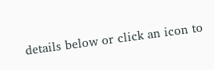details below or click an icon to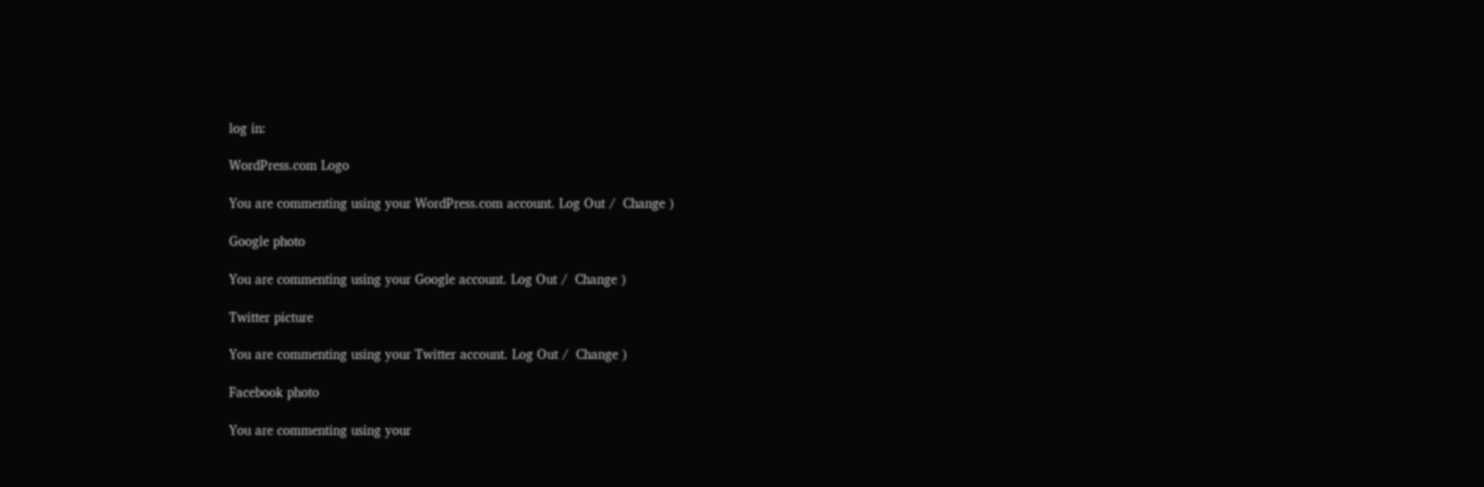log in:

WordPress.com Logo

You are commenting using your WordPress.com account. Log Out /  Change )

Google photo

You are commenting using your Google account. Log Out /  Change )

Twitter picture

You are commenting using your Twitter account. Log Out /  Change )

Facebook photo

You are commenting using your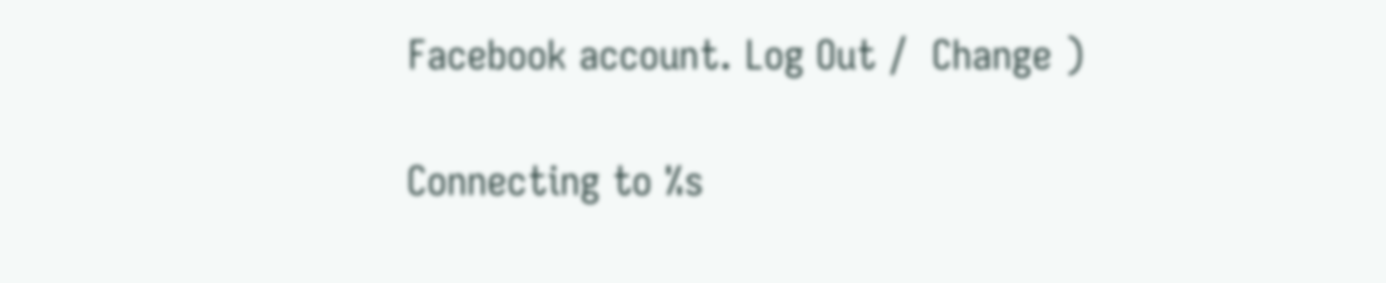Facebook account. Log Out /  Change )

Connecting to %s